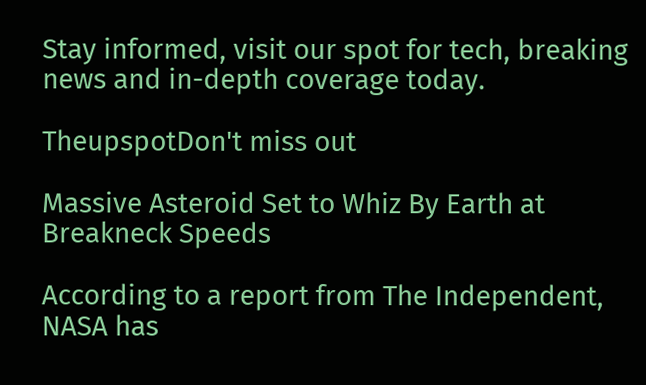Stay informed, visit our spot for tech, breaking news and in-depth coverage today.

TheupspotDon't miss out

Massive Asteroid Set to Whiz By Earth at Breakneck Speeds

According to a report from The Independent, NASA has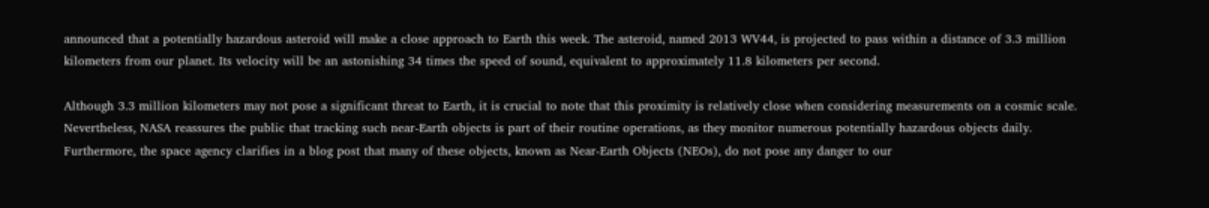announced that a potentially hazardous asteroid will make a close approach to Earth this week. The asteroid, named 2013 WV44, is projected to pass within a distance of 3.3 million kilometers from our planet. Its velocity will be an astonishing 34 times the speed of sound, equivalent to approximately 11.8 kilometers per second.

Although 3.3 million kilometers may not pose a significant threat to Earth, it is crucial to note that this proximity is relatively close when considering measurements on a cosmic scale. Nevertheless, NASA reassures the public that tracking such near-Earth objects is part of their routine operations, as they monitor numerous potentially hazardous objects daily. Furthermore, the space agency clarifies in a blog post that many of these objects, known as Near-Earth Objects (NEOs), do not pose any danger to our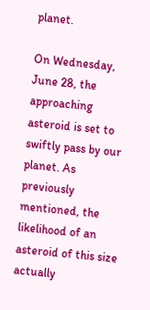planet.

On Wednesday, June 28, the approaching asteroid is set to swiftly pass by our planet. As previously mentioned, the likelihood of an asteroid of this size actually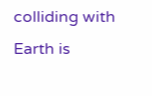colliding with Earth is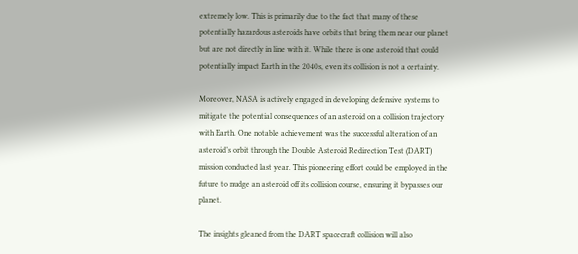extremely low. This is primarily due to the fact that many of these potentially hazardous asteroids have orbits that bring them near our planet but are not directly in line with it. While there is one asteroid that could potentially impact Earth in the 2040s, even its collision is not a certainty.

Moreover, NASA is actively engaged in developing defensive systems to mitigate the potential consequences of an asteroid on a collision trajectory with Earth. One notable achievement was the successful alteration of an asteroid’s orbit through the Double Asteroid Redirection Test (DART) mission conducted last year. This pioneering effort could be employed in the future to nudge an asteroid off its collision course, ensuring it bypasses our planet.

The insights gleaned from the DART spacecraft collision will also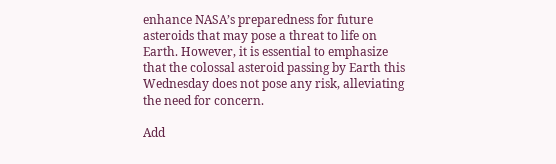enhance NASA’s preparedness for future asteroids that may pose a threat to life on Earth. However, it is essential to emphasize that the colossal asteroid passing by Earth this Wednesday does not pose any risk, alleviating the need for concern.

Add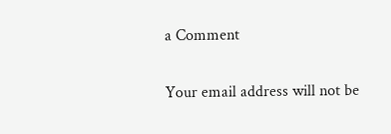a Comment

Your email address will not be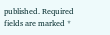published. Required fields are marked *